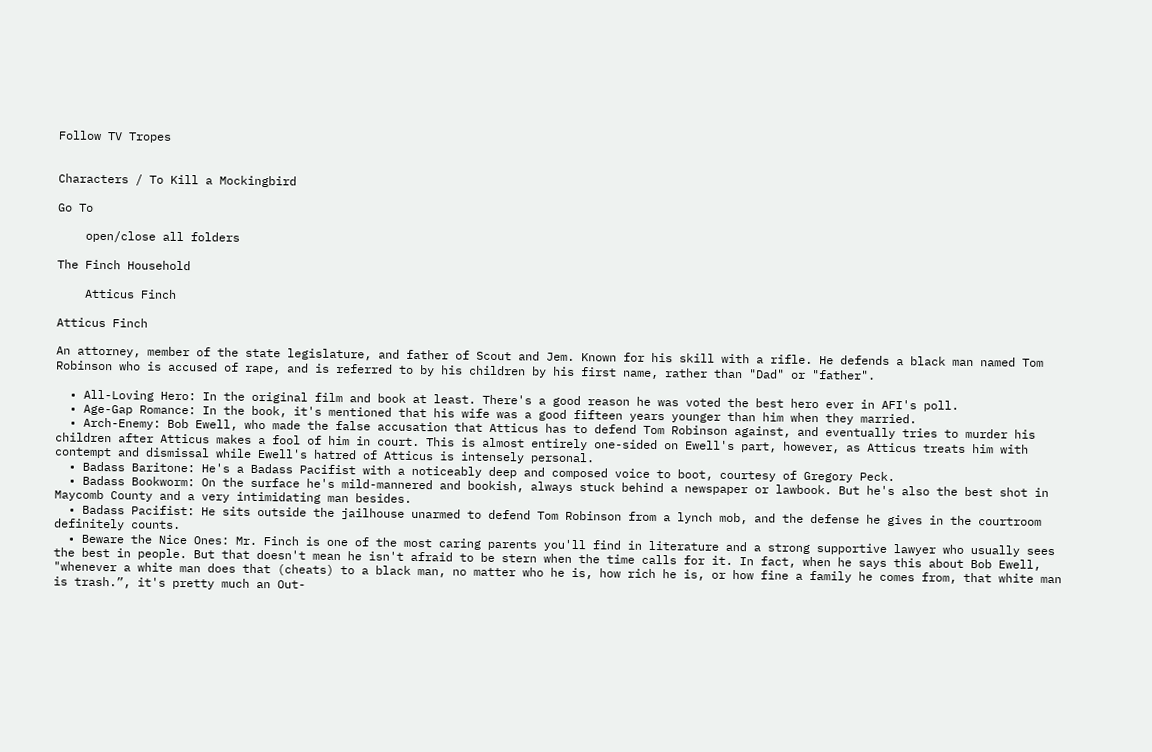Follow TV Tropes


Characters / To Kill a Mockingbird

Go To

    open/close all folders

The Finch Household

    Atticus Finch

Atticus Finch

An attorney, member of the state legislature, and father of Scout and Jem. Known for his skill with a rifle. He defends a black man named Tom Robinson who is accused of rape, and is referred to by his children by his first name, rather than "Dad" or "father".

  • All-Loving Hero: In the original film and book at least. There's a good reason he was voted the best hero ever in AFI's poll.
  • Age-Gap Romance: In the book, it's mentioned that his wife was a good fifteen years younger than him when they married.
  • Arch-Enemy: Bob Ewell, who made the false accusation that Atticus has to defend Tom Robinson against, and eventually tries to murder his children after Atticus makes a fool of him in court. This is almost entirely one-sided on Ewell's part, however, as Atticus treats him with contempt and dismissal while Ewell's hatred of Atticus is intensely personal.
  • Badass Baritone: He's a Badass Pacifist with a noticeably deep and composed voice to boot, courtesy of Gregory Peck.
  • Badass Bookworm: On the surface he's mild-mannered and bookish, always stuck behind a newspaper or lawbook. But he's also the best shot in Maycomb County and a very intimidating man besides.
  • Badass Pacifist: He sits outside the jailhouse unarmed to defend Tom Robinson from a lynch mob, and the defense he gives in the courtroom definitely counts.
  • Beware the Nice Ones: Mr. Finch is one of the most caring parents you'll find in literature and a strong supportive lawyer who usually sees the best in people. But that doesn't mean he isn't afraid to be stern when the time calls for it. In fact, when he says this about Bob Ewell, "whenever a white man does that (cheats) to a black man, no matter who he is, how rich he is, or how fine a family he comes from, that white man is trash.”, it's pretty much an Out-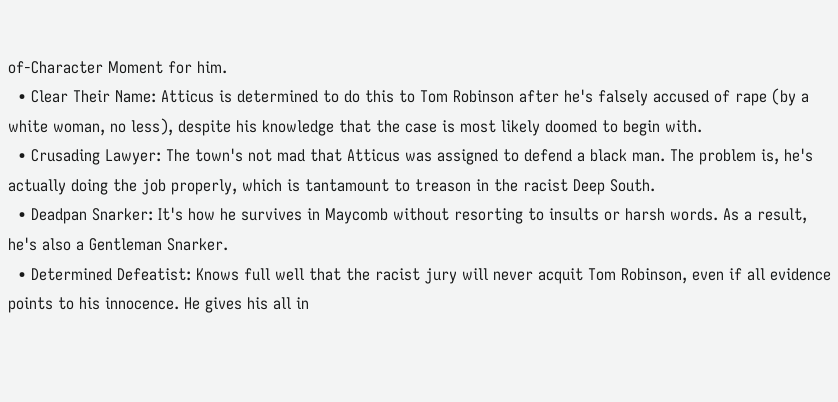of-Character Moment for him.
  • Clear Their Name: Atticus is determined to do this to Tom Robinson after he's falsely accused of rape (by a white woman, no less), despite his knowledge that the case is most likely doomed to begin with.
  • Crusading Lawyer: The town's not mad that Atticus was assigned to defend a black man. The problem is, he's actually doing the job properly, which is tantamount to treason in the racist Deep South.
  • Deadpan Snarker: It's how he survives in Maycomb without resorting to insults or harsh words. As a result, he's also a Gentleman Snarker.
  • Determined Defeatist: Knows full well that the racist jury will never acquit Tom Robinson, even if all evidence points to his innocence. He gives his all in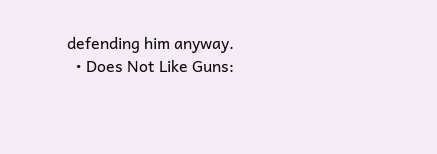defending him anyway.
  • Does Not Like Guns: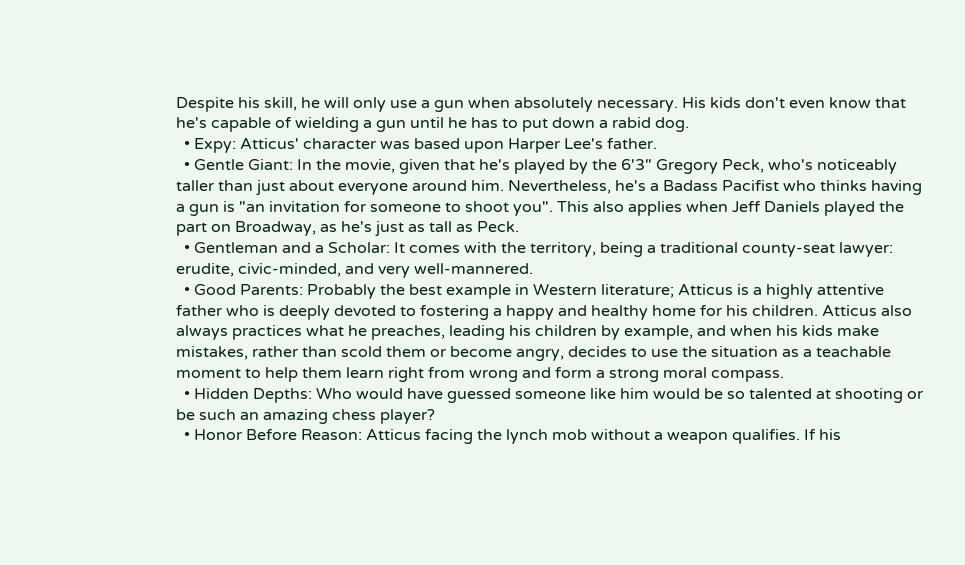Despite his skill, he will only use a gun when absolutely necessary. His kids don't even know that he's capable of wielding a gun until he has to put down a rabid dog.
  • Expy: Atticus' character was based upon Harper Lee's father.
  • Gentle Giant: In the movie, given that he's played by the 6'3" Gregory Peck, who's noticeably taller than just about everyone around him. Nevertheless, he's a Badass Pacifist who thinks having a gun is "an invitation for someone to shoot you". This also applies when Jeff Daniels played the part on Broadway, as he's just as tall as Peck.
  • Gentleman and a Scholar: It comes with the territory, being a traditional county-seat lawyer: erudite, civic-minded, and very well-mannered.
  • Good Parents: Probably the best example in Western literature; Atticus is a highly attentive father who is deeply devoted to fostering a happy and healthy home for his children. Atticus also always practices what he preaches, leading his children by example, and when his kids make mistakes, rather than scold them or become angry, decides to use the situation as a teachable moment to help them learn right from wrong and form a strong moral compass.
  • Hidden Depths: Who would have guessed someone like him would be so talented at shooting or be such an amazing chess player?
  • Honor Before Reason: Atticus facing the lynch mob without a weapon qualifies. If his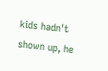kids hadn't shown up, he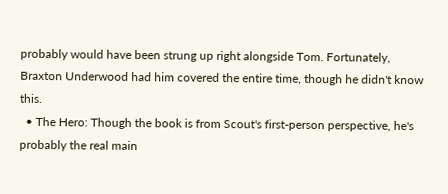probably would have been strung up right alongside Tom. Fortunately, Braxton Underwood had him covered the entire time, though he didn't know this.
  • The Hero: Though the book is from Scout's first-person perspective, he's probably the real main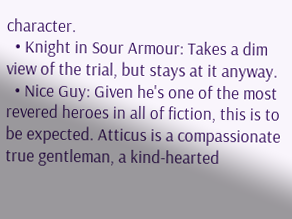character.
  • Knight in Sour Armour: Takes a dim view of the trial, but stays at it anyway.
  • Nice Guy: Given he's one of the most revered heroes in all of fiction, this is to be expected. Atticus is a compassionate true gentleman, a kind-hearted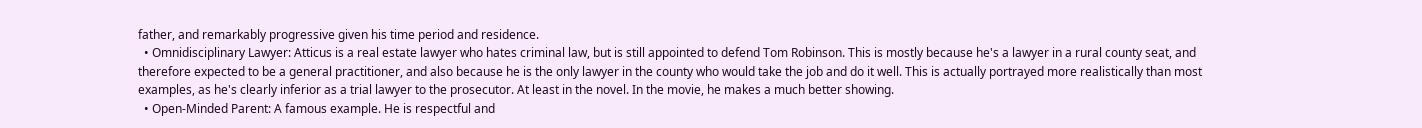father, and remarkably progressive given his time period and residence.
  • Omnidisciplinary Lawyer: Atticus is a real estate lawyer who hates criminal law, but is still appointed to defend Tom Robinson. This is mostly because he's a lawyer in a rural county seat, and therefore expected to be a general practitioner, and also because he is the only lawyer in the county who would take the job and do it well. This is actually portrayed more realistically than most examples, as he's clearly inferior as a trial lawyer to the prosecutor. At least in the novel. In the movie, he makes a much better showing.
  • Open-Minded Parent: A famous example. He is respectful and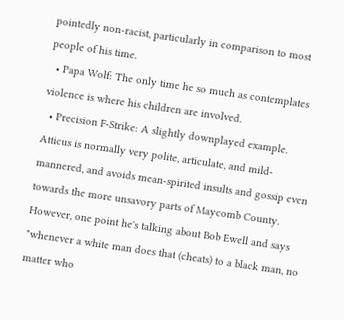pointedly non-racist, particularly in comparison to most people of his time.
  • Papa Wolf: The only time he so much as contemplates violence is where his children are involved.
  • Precision F-Strike: A slightly downplayed example. Atticus is normally very polite, articulate, and mild-mannered, and avoids mean-spirited insults and gossip even towards the more unsavory parts of Maycomb County. However, one point he's talking about Bob Ewell and says "whenever a white man does that (cheats) to a black man, no matter who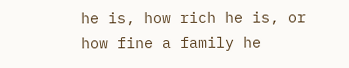he is, how rich he is, or how fine a family he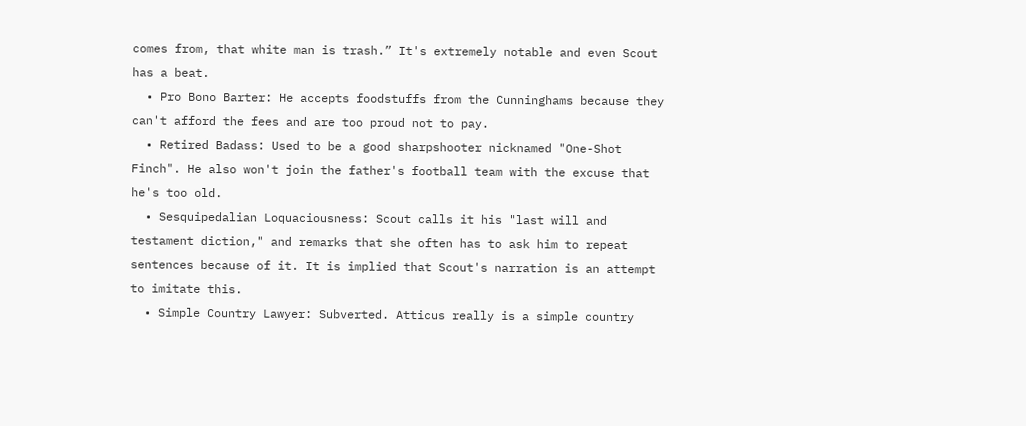comes from, that white man is trash.” It's extremely notable and even Scout has a beat.
  • Pro Bono Barter: He accepts foodstuffs from the Cunninghams because they can't afford the fees and are too proud not to pay.
  • Retired Badass: Used to be a good sharpshooter nicknamed "One-Shot Finch". He also won't join the father's football team with the excuse that he's too old.
  • Sesquipedalian Loquaciousness: Scout calls it his "last will and testament diction," and remarks that she often has to ask him to repeat sentences because of it. It is implied that Scout's narration is an attempt to imitate this.
  • Simple Country Lawyer: Subverted. Atticus really is a simple country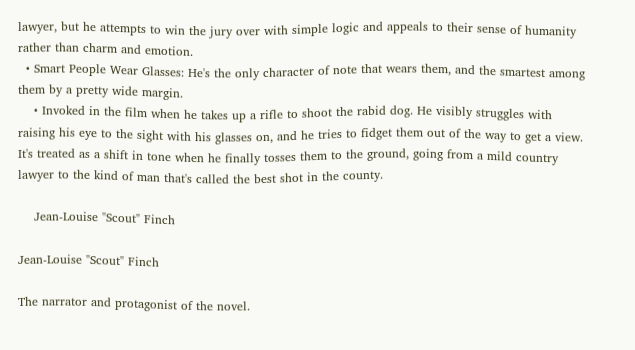lawyer, but he attempts to win the jury over with simple logic and appeals to their sense of humanity rather than charm and emotion.
  • Smart People Wear Glasses: He's the only character of note that wears them, and the smartest among them by a pretty wide margin.
    • Invoked in the film when he takes up a rifle to shoot the rabid dog. He visibly struggles with raising his eye to the sight with his glasses on, and he tries to fidget them out of the way to get a view. It's treated as a shift in tone when he finally tosses them to the ground, going from a mild country lawyer to the kind of man that's called the best shot in the county.

    Jean-Louise "Scout" Finch

Jean-Louise "Scout" Finch

The narrator and protagonist of the novel.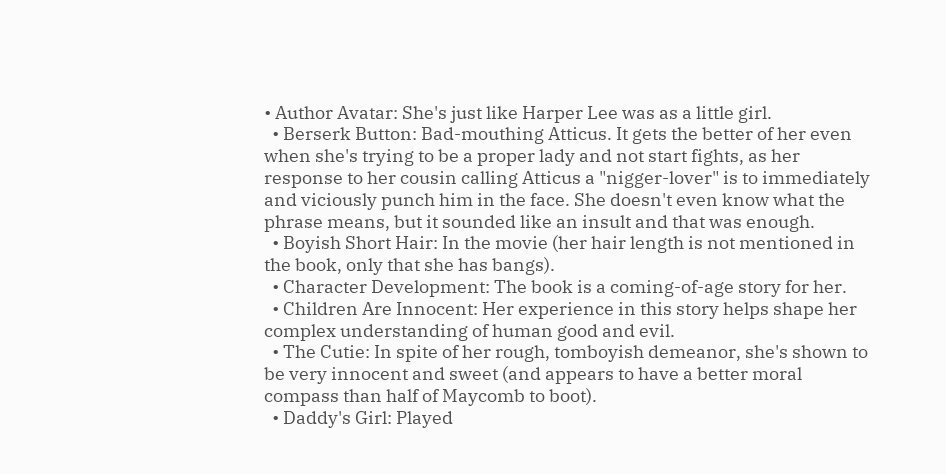• Author Avatar: She's just like Harper Lee was as a little girl.
  • Berserk Button: Bad-mouthing Atticus. It gets the better of her even when she's trying to be a proper lady and not start fights, as her response to her cousin calling Atticus a "nigger-lover" is to immediately and viciously punch him in the face. She doesn't even know what the phrase means, but it sounded like an insult and that was enough.
  • Boyish Short Hair: In the movie (her hair length is not mentioned in the book, only that she has bangs).
  • Character Development: The book is a coming-of-age story for her.
  • Children Are Innocent: Her experience in this story helps shape her complex understanding of human good and evil.
  • The Cutie: In spite of her rough, tomboyish demeanor, she's shown to be very innocent and sweet (and appears to have a better moral compass than half of Maycomb to boot).
  • Daddy's Girl: Played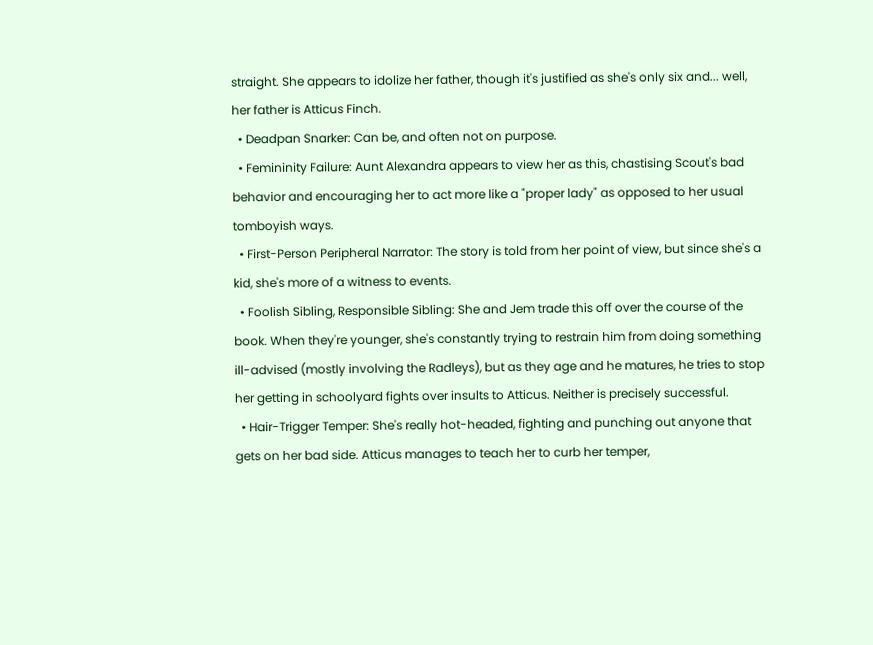straight. She appears to idolize her father, though it's justified as she's only six and... well, her father is Atticus Finch.
  • Deadpan Snarker: Can be, and often not on purpose.
  • Femininity Failure: Aunt Alexandra appears to view her as this, chastising Scout's bad behavior and encouraging her to act more like a "proper lady" as opposed to her usual tomboyish ways.
  • First-Person Peripheral Narrator: The story is told from her point of view, but since she's a kid, she's more of a witness to events.
  • Foolish Sibling, Responsible Sibling: She and Jem trade this off over the course of the book. When they're younger, she's constantly trying to restrain him from doing something ill-advised (mostly involving the Radleys), but as they age and he matures, he tries to stop her getting in schoolyard fights over insults to Atticus. Neither is precisely successful.
  • Hair-Trigger Temper: She's really hot-headed, fighting and punching out anyone that gets on her bad side. Atticus manages to teach her to curb her temper,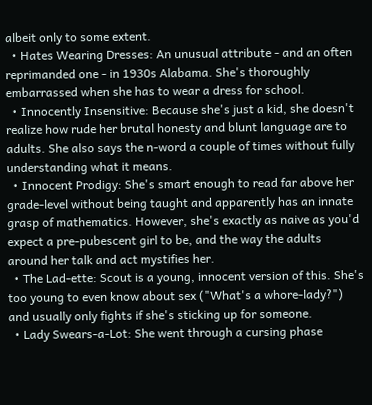albeit only to some extent.
  • Hates Wearing Dresses: An unusual attribute - and an often reprimanded one - in 1930s Alabama. She's thoroughly embarrassed when she has to wear a dress for school.
  • Innocently Insensitive: Because she's just a kid, she doesn't realize how rude her brutal honesty and blunt language are to adults. She also says the n-word a couple of times without fully understanding what it means.
  • Innocent Prodigy: She's smart enough to read far above her grade-level without being taught and apparently has an innate grasp of mathematics. However, she's exactly as naive as you'd expect a pre-pubescent girl to be, and the way the adults around her talk and act mystifies her.
  • The Lad-ette: Scout is a young, innocent version of this. She's too young to even know about sex ("What's a whore-lady?") and usually only fights if she's sticking up for someone.
  • Lady Swears-a-Lot: She went through a cursing phase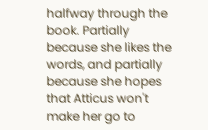halfway through the book. Partially because she likes the words, and partially because she hopes that Atticus won't make her go to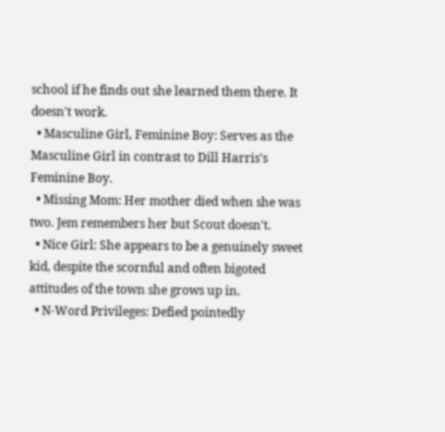school if he finds out she learned them there. It doesn't work.
  • Masculine Girl, Feminine Boy: Serves as the Masculine Girl in contrast to Dill Harris's Feminine Boy.
  • Missing Mom: Her mother died when she was two. Jem remembers her but Scout doesn't.
  • Nice Girl: She appears to be a genuinely sweet kid, despite the scornful and often bigoted attitudes of the town she grows up in.
  • N-Word Privileges: Defied pointedly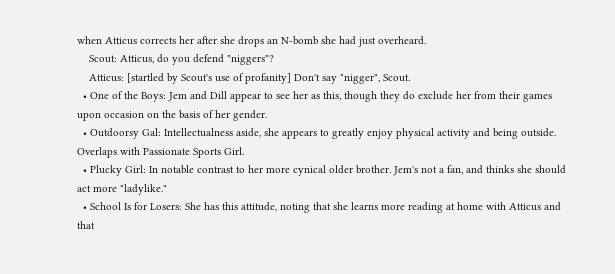when Atticus corrects her after she drops an N-bomb she had just overheard.
    Scout: Atticus, do you defend "niggers"?
    Atticus: [startled by Scout's use of profanity] Don't say "nigger", Scout.
  • One of the Boys: Jem and Dill appear to see her as this, though they do exclude her from their games upon occasion on the basis of her gender.
  • Outdoorsy Gal: Intellectualness aside, she appears to greatly enjoy physical activity and being outside. Overlaps with Passionate Sports Girl.
  • Plucky Girl: In notable contrast to her more cynical older brother. Jem's not a fan, and thinks she should act more "ladylike."
  • School Is for Losers: She has this attitude, noting that she learns more reading at home with Atticus and that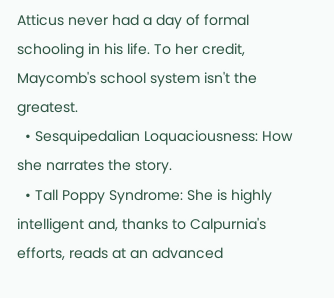Atticus never had a day of formal schooling in his life. To her credit, Maycomb's school system isn't the greatest.
  • Sesquipedalian Loquaciousness: How she narrates the story.
  • Tall Poppy Syndrome: She is highly intelligent and, thanks to Calpurnia's efforts, reads at an advanced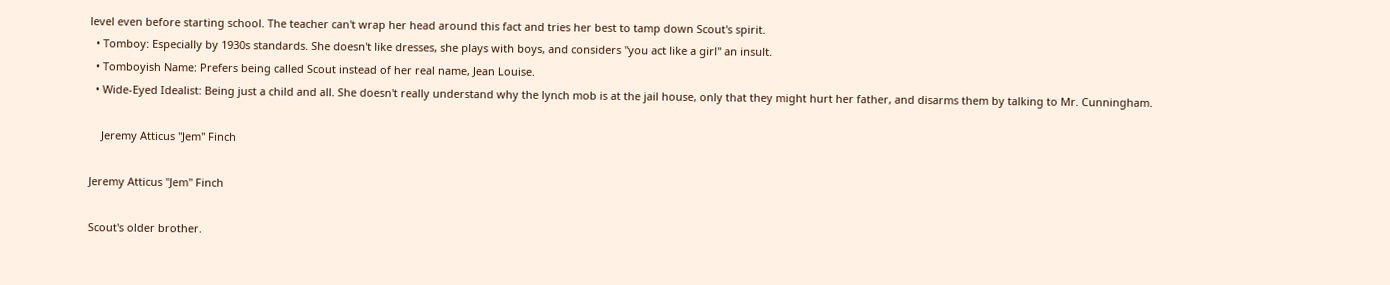level even before starting school. The teacher can't wrap her head around this fact and tries her best to tamp down Scout's spirit.
  • Tomboy: Especially by 1930s standards. She doesn't like dresses, she plays with boys, and considers "you act like a girl" an insult.
  • Tomboyish Name: Prefers being called Scout instead of her real name, Jean Louise.
  • Wide-Eyed Idealist: Being just a child and all. She doesn't really understand why the lynch mob is at the jail house, only that they might hurt her father, and disarms them by talking to Mr. Cunningham.

    Jeremy Atticus "Jem" Finch

Jeremy Atticus "Jem" Finch

Scout's older brother.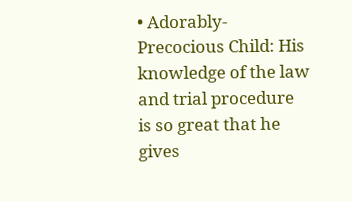• Adorably-Precocious Child: His knowledge of the law and trial procedure is so great that he gives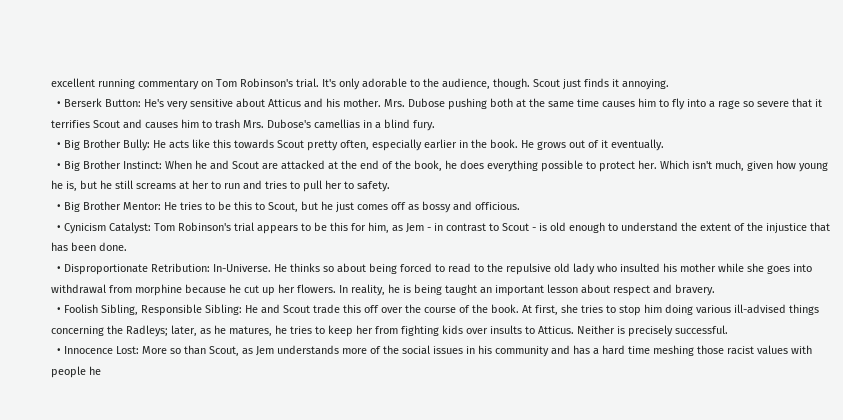excellent running commentary on Tom Robinson's trial. It's only adorable to the audience, though. Scout just finds it annoying.
  • Berserk Button: He's very sensitive about Atticus and his mother. Mrs. Dubose pushing both at the same time causes him to fly into a rage so severe that it terrifies Scout and causes him to trash Mrs. Dubose's camellias in a blind fury.
  • Big Brother Bully: He acts like this towards Scout pretty often, especially earlier in the book. He grows out of it eventually.
  • Big Brother Instinct: When he and Scout are attacked at the end of the book, he does everything possible to protect her. Which isn't much, given how young he is, but he still screams at her to run and tries to pull her to safety.
  • Big Brother Mentor: He tries to be this to Scout, but he just comes off as bossy and officious.
  • Cynicism Catalyst: Tom Robinson's trial appears to be this for him, as Jem - in contrast to Scout - is old enough to understand the extent of the injustice that has been done.
  • Disproportionate Retribution: In-Universe. He thinks so about being forced to read to the repulsive old lady who insulted his mother while she goes into withdrawal from morphine because he cut up her flowers. In reality, he is being taught an important lesson about respect and bravery.
  • Foolish Sibling, Responsible Sibling: He and Scout trade this off over the course of the book. At first, she tries to stop him doing various ill-advised things concerning the Radleys; later, as he matures, he tries to keep her from fighting kids over insults to Atticus. Neither is precisely successful.
  • Innocence Lost: More so than Scout, as Jem understands more of the social issues in his community and has a hard time meshing those racist values with people he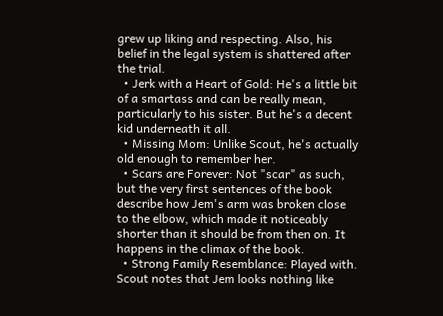grew up liking and respecting. Also, his belief in the legal system is shattered after the trial.
  • Jerk with a Heart of Gold: He's a little bit of a smartass and can be really mean, particularly to his sister. But he's a decent kid underneath it all.
  • Missing Mom: Unlike Scout, he's actually old enough to remember her.
  • Scars are Forever: Not "scar" as such, but the very first sentences of the book describe how Jem's arm was broken close to the elbow, which made it noticeably shorter than it should be from then on. It happens in the climax of the book.
  • Strong Family Resemblance: Played with. Scout notes that Jem looks nothing like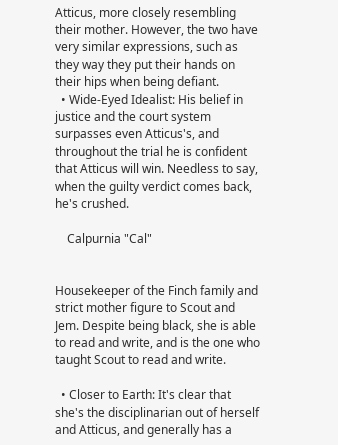Atticus, more closely resembling their mother. However, the two have very similar expressions, such as they way they put their hands on their hips when being defiant.
  • Wide-Eyed Idealist: His belief in justice and the court system surpasses even Atticus's, and throughout the trial he is confident that Atticus will win. Needless to say, when the guilty verdict comes back, he's crushed.

    Calpurnia "Cal"


Housekeeper of the Finch family and strict mother figure to Scout and Jem. Despite being black, she is able to read and write, and is the one who taught Scout to read and write.

  • Closer to Earth: It's clear that she's the disciplinarian out of herself and Atticus, and generally has a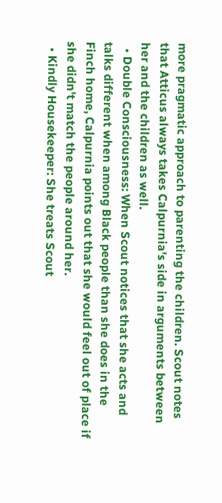more pragmatic approach to parenting the children. Scout notes that Atticus always takes Calpurnia's side in arguments between her and the children as well.
  • Double Consciousness: When Scout notices that she acts and talks different when among Black people than she does in the Finch home, Calpurnia points out that she would feel out of place if she didn't match the people around her.
  • Kindly Housekeeper: She treats Scout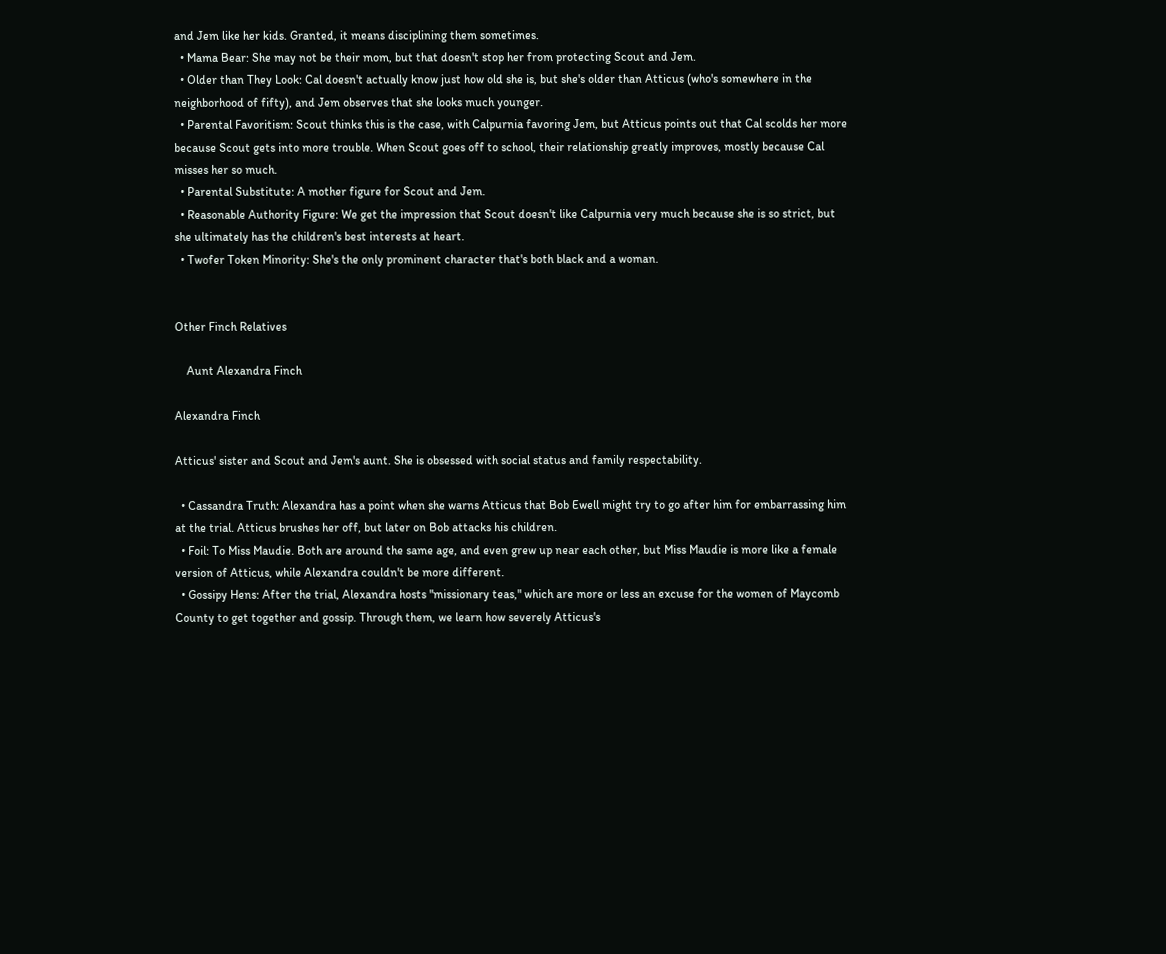and Jem like her kids. Granted, it means disciplining them sometimes.
  • Mama Bear: She may not be their mom, but that doesn't stop her from protecting Scout and Jem.
  • Older than They Look: Cal doesn't actually know just how old she is, but she's older than Atticus (who's somewhere in the neighborhood of fifty), and Jem observes that she looks much younger.
  • Parental Favoritism: Scout thinks this is the case, with Calpurnia favoring Jem, but Atticus points out that Cal scolds her more because Scout gets into more trouble. When Scout goes off to school, their relationship greatly improves, mostly because Cal misses her so much.
  • Parental Substitute: A mother figure for Scout and Jem.
  • Reasonable Authority Figure: We get the impression that Scout doesn't like Calpurnia very much because she is so strict, but she ultimately has the children's best interests at heart.
  • Twofer Token Minority: She's the only prominent character that's both black and a woman.


Other Finch Relatives

    Aunt Alexandra Finch

Alexandra Finch

Atticus' sister and Scout and Jem's aunt. She is obsessed with social status and family respectability.

  • Cassandra Truth: Alexandra has a point when she warns Atticus that Bob Ewell might try to go after him for embarrassing him at the trial. Atticus brushes her off, but later on Bob attacks his children.
  • Foil: To Miss Maudie. Both are around the same age, and even grew up near each other, but Miss Maudie is more like a female version of Atticus, while Alexandra couldn't be more different.
  • Gossipy Hens: After the trial, Alexandra hosts "missionary teas," which are more or less an excuse for the women of Maycomb County to get together and gossip. Through them, we learn how severely Atticus's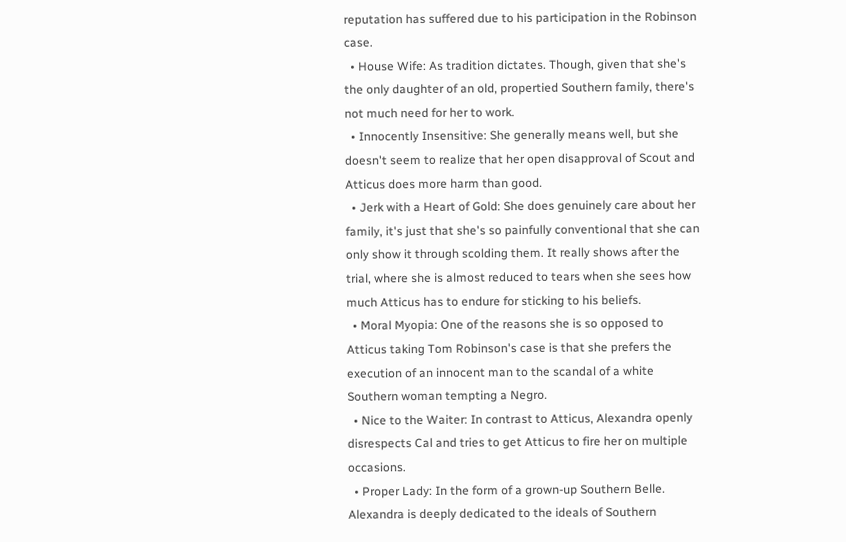reputation has suffered due to his participation in the Robinson case.
  • House Wife: As tradition dictates. Though, given that she's the only daughter of an old, propertied Southern family, there's not much need for her to work.
  • Innocently Insensitive: She generally means well, but she doesn't seem to realize that her open disapproval of Scout and Atticus does more harm than good.
  • Jerk with a Heart of Gold: She does genuinely care about her family, it's just that she's so painfully conventional that she can only show it through scolding them. It really shows after the trial, where she is almost reduced to tears when she sees how much Atticus has to endure for sticking to his beliefs.
  • Moral Myopia: One of the reasons she is so opposed to Atticus taking Tom Robinson's case is that she prefers the execution of an innocent man to the scandal of a white Southern woman tempting a Negro.
  • Nice to the Waiter: In contrast to Atticus, Alexandra openly disrespects Cal and tries to get Atticus to fire her on multiple occasions.
  • Proper Lady: In the form of a grown-up Southern Belle. Alexandra is deeply dedicated to the ideals of Southern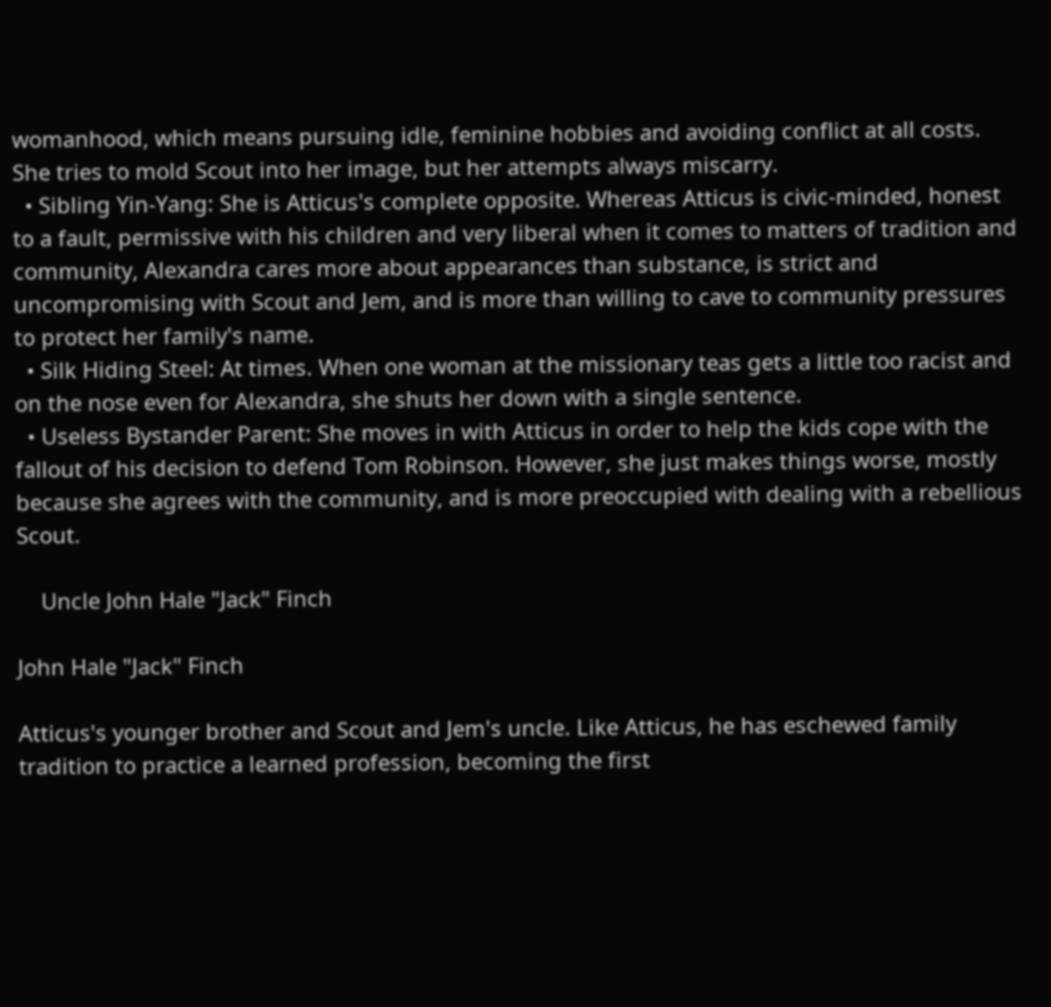womanhood, which means pursuing idle, feminine hobbies and avoiding conflict at all costs. She tries to mold Scout into her image, but her attempts always miscarry.
  • Sibling Yin-Yang: She is Atticus's complete opposite. Whereas Atticus is civic-minded, honest to a fault, permissive with his children and very liberal when it comes to matters of tradition and community, Alexandra cares more about appearances than substance, is strict and uncompromising with Scout and Jem, and is more than willing to cave to community pressures to protect her family's name.
  • Silk Hiding Steel: At times. When one woman at the missionary teas gets a little too racist and on the nose even for Alexandra, she shuts her down with a single sentence.
  • Useless Bystander Parent: She moves in with Atticus in order to help the kids cope with the fallout of his decision to defend Tom Robinson. However, she just makes things worse, mostly because she agrees with the community, and is more preoccupied with dealing with a rebellious Scout.

    Uncle John Hale "Jack" Finch

John Hale "Jack" Finch

Atticus's younger brother and Scout and Jem's uncle. Like Atticus, he has eschewed family tradition to practice a learned profession, becoming the first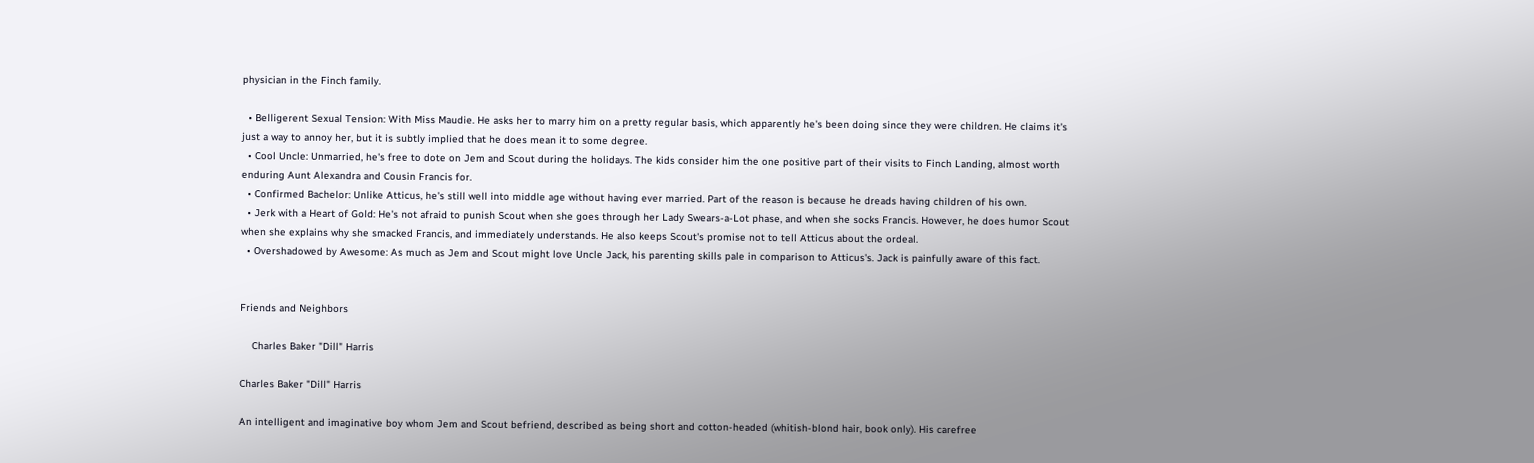physician in the Finch family.

  • Belligerent Sexual Tension: With Miss Maudie. He asks her to marry him on a pretty regular basis, which apparently he's been doing since they were children. He claims it's just a way to annoy her, but it is subtly implied that he does mean it to some degree.
  • Cool Uncle: Unmarried, he's free to dote on Jem and Scout during the holidays. The kids consider him the one positive part of their visits to Finch Landing, almost worth enduring Aunt Alexandra and Cousin Francis for.
  • Confirmed Bachelor: Unlike Atticus, he's still well into middle age without having ever married. Part of the reason is because he dreads having children of his own.
  • Jerk with a Heart of Gold: He's not afraid to punish Scout when she goes through her Lady Swears-a-Lot phase, and when she socks Francis. However, he does humor Scout when she explains why she smacked Francis, and immediately understands. He also keeps Scout's promise not to tell Atticus about the ordeal.
  • Overshadowed by Awesome: As much as Jem and Scout might love Uncle Jack, his parenting skills pale in comparison to Atticus's. Jack is painfully aware of this fact.


Friends and Neighbors

    Charles Baker "Dill" Harris

Charles Baker "Dill" Harris

An intelligent and imaginative boy whom Jem and Scout befriend, described as being short and cotton-headed (whitish-blond hair, book only). His carefree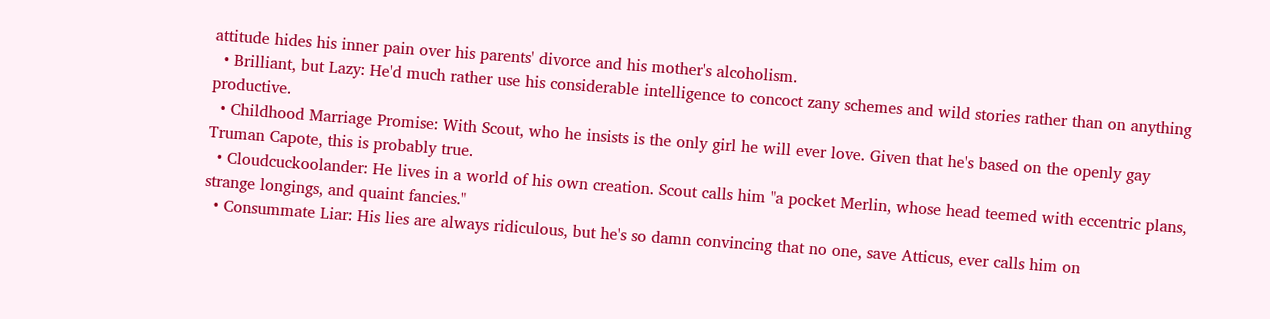attitude hides his inner pain over his parents' divorce and his mother's alcoholism.
  • Brilliant, but Lazy: He'd much rather use his considerable intelligence to concoct zany schemes and wild stories rather than on anything productive.
  • Childhood Marriage Promise: With Scout, who he insists is the only girl he will ever love. Given that he's based on the openly gay Truman Capote, this is probably true.
  • Cloudcuckoolander: He lives in a world of his own creation. Scout calls him "a pocket Merlin, whose head teemed with eccentric plans, strange longings, and quaint fancies."
  • Consummate Liar: His lies are always ridiculous, but he's so damn convincing that no one, save Atticus, ever calls him on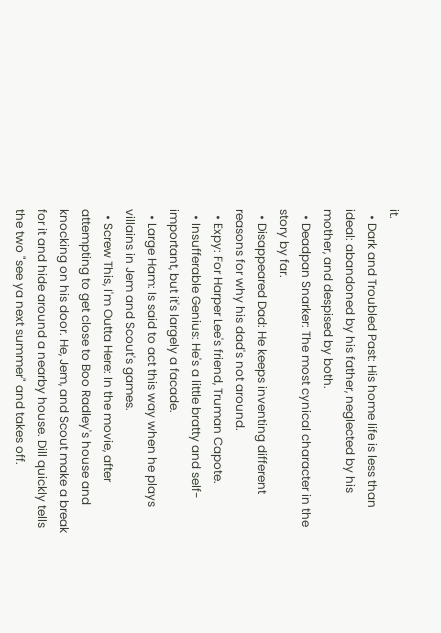it.
  • Dark and Troubled Past: His home life is less than ideal: abandoned by his father, neglected by his mother, and despised by both.
  • Deadpan Snarker: The most cynical character in the story by far.
  • Disappeared Dad: He keeps inventing different reasons for why his dad's not around.
  • Expy: For Harper Lee's friend, Truman Capote.
  • Insufferable Genius: He's a little bratty and self-important, but it's largely a facade.
  • Large Ham: Is said to act this way when he plays villains in Jem and Scout's games.
  • Screw This, I'm Outta Here: In the movie, after attempting to get close to Boo Radley's house and knocking on his door. He, Jem, and Scout make a break for it and hide around a nearby house. Dill quickly tells the two "see ya next summer" and takes off.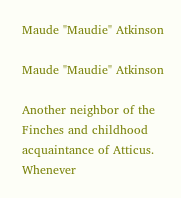Maude "Maudie" Atkinson

Maude "Maudie" Atkinson

Another neighbor of the Finches and childhood acquaintance of Atticus. Whenever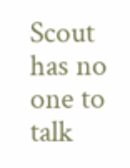Scout has no one to talk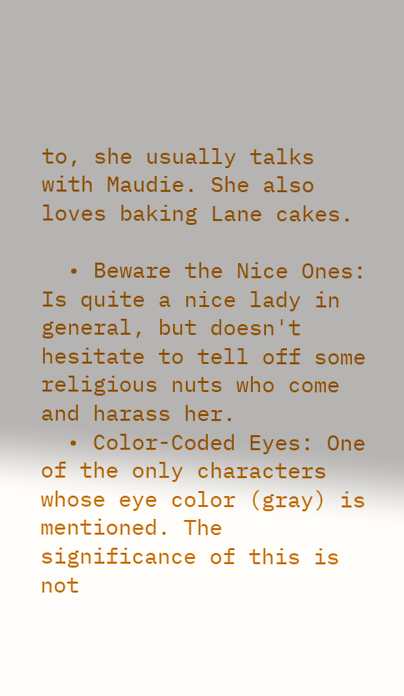to, she usually talks with Maudie. She also loves baking Lane cakes.

  • Beware the Nice Ones: Is quite a nice lady in general, but doesn't hesitate to tell off some religious nuts who come and harass her.
  • Color-Coded Eyes: One of the only characters whose eye color (gray) is mentioned. The significance of this is not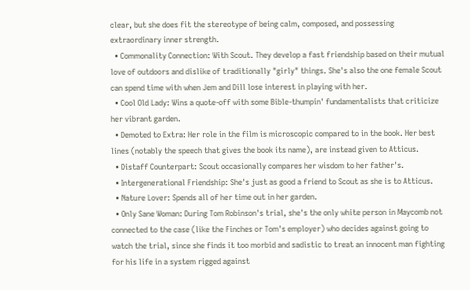clear, but she does fit the stereotype of being calm, composed, and possessing extraordinary inner strength.
  • Commonality Connection: With Scout. They develop a fast friendship based on their mutual love of outdoors and dislike of traditionally "girly" things. She's also the one female Scout can spend time with when Jem and Dill lose interest in playing with her.
  • Cool Old Lady: Wins a quote-off with some Bible-thumpin' fundamentalists that criticize her vibrant garden.
  • Demoted to Extra: Her role in the film is microscopic compared to in the book. Her best lines (notably the speech that gives the book its name), are instead given to Atticus.
  • Distaff Counterpart: Scout occasionally compares her wisdom to her father's.
  • Intergenerational Friendship: She's just as good a friend to Scout as she is to Atticus.
  • Nature Lover: Spends all of her time out in her garden.
  • Only Sane Woman: During Tom Robinson's trial, she's the only white person in Maycomb not connected to the case (like the Finches or Tom's employer) who decides against going to watch the trial, since she finds it too morbid and sadistic to treat an innocent man fighting for his life in a system rigged against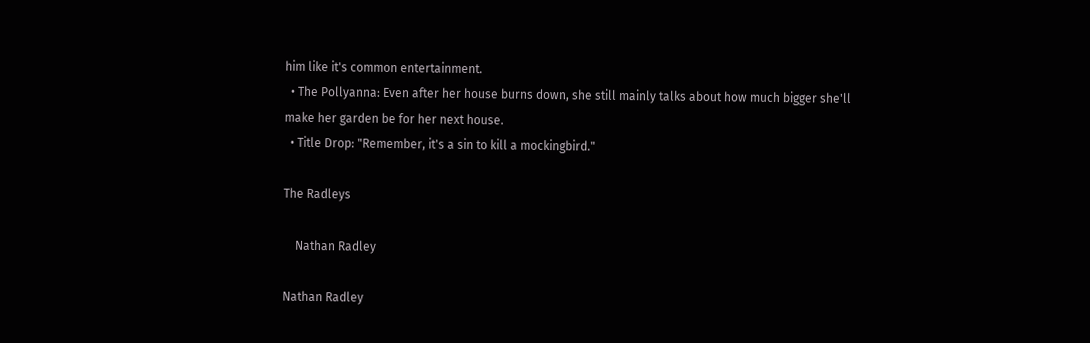him like it's common entertainment.
  • The Pollyanna: Even after her house burns down, she still mainly talks about how much bigger she'll make her garden be for her next house.
  • Title Drop: "Remember, it's a sin to kill a mockingbird."

The Radleys

    Nathan Radley

Nathan Radley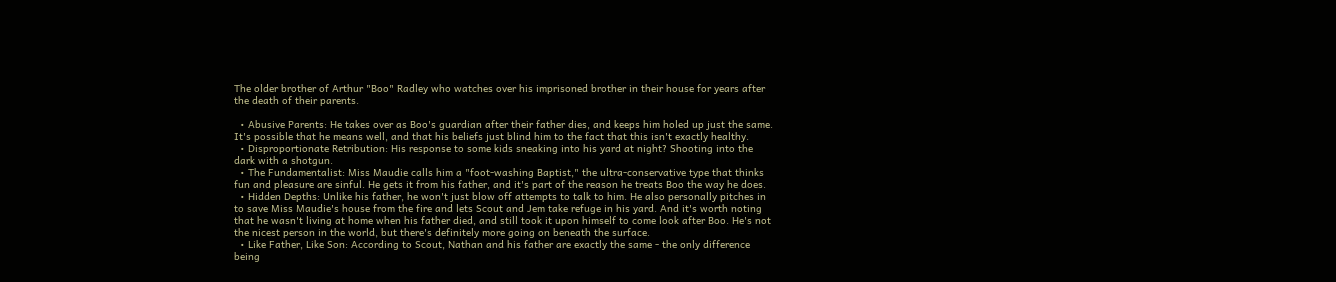The older brother of Arthur "Boo" Radley who watches over his imprisoned brother in their house for years after the death of their parents.

  • Abusive Parents: He takes over as Boo's guardian after their father dies, and keeps him holed up just the same. It's possible that he means well, and that his beliefs just blind him to the fact that this isn't exactly healthy.
  • Disproportionate Retribution: His response to some kids sneaking into his yard at night? Shooting into the dark with a shotgun.
  • The Fundamentalist: Miss Maudie calls him a "foot-washing Baptist," the ultra-conservative type that thinks fun and pleasure are sinful. He gets it from his father, and it's part of the reason he treats Boo the way he does.
  • Hidden Depths: Unlike his father, he won't just blow off attempts to talk to him. He also personally pitches in to save Miss Maudie's house from the fire and lets Scout and Jem take refuge in his yard. And it's worth noting that he wasn't living at home when his father died, and still took it upon himself to come look after Boo. He's not the nicest person in the world, but there's definitely more going on beneath the surface.
  • Like Father, Like Son: According to Scout, Nathan and his father are exactly the same - the only difference being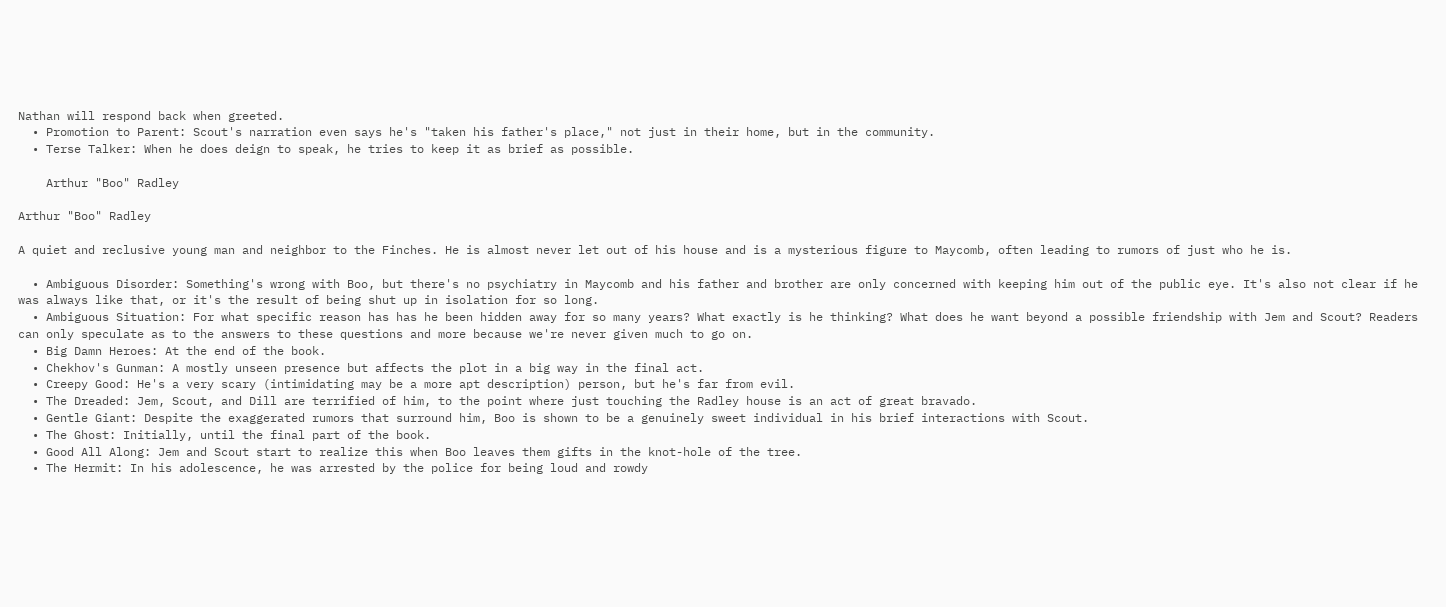Nathan will respond back when greeted.
  • Promotion to Parent: Scout's narration even says he's "taken his father's place," not just in their home, but in the community.
  • Terse Talker: When he does deign to speak, he tries to keep it as brief as possible.

    Arthur "Boo" Radley

Arthur "Boo" Radley

A quiet and reclusive young man and neighbor to the Finches. He is almost never let out of his house and is a mysterious figure to Maycomb, often leading to rumors of just who he is.

  • Ambiguous Disorder: Something's wrong with Boo, but there's no psychiatry in Maycomb and his father and brother are only concerned with keeping him out of the public eye. It's also not clear if he was always like that, or it's the result of being shut up in isolation for so long.
  • Ambiguous Situation: For what specific reason has has he been hidden away for so many years? What exactly is he thinking? What does he want beyond a possible friendship with Jem and Scout? Readers can only speculate as to the answers to these questions and more because we're never given much to go on.
  • Big Damn Heroes: At the end of the book.
  • Chekhov's Gunman: A mostly unseen presence but affects the plot in a big way in the final act.
  • Creepy Good: He's a very scary (intimidating may be a more apt description) person, but he's far from evil.
  • The Dreaded: Jem, Scout, and Dill are terrified of him, to the point where just touching the Radley house is an act of great bravado.
  • Gentle Giant: Despite the exaggerated rumors that surround him, Boo is shown to be a genuinely sweet individual in his brief interactions with Scout.
  • The Ghost: Initially, until the final part of the book.
  • Good All Along: Jem and Scout start to realize this when Boo leaves them gifts in the knot-hole of the tree.
  • The Hermit: In his adolescence, he was arrested by the police for being loud and rowdy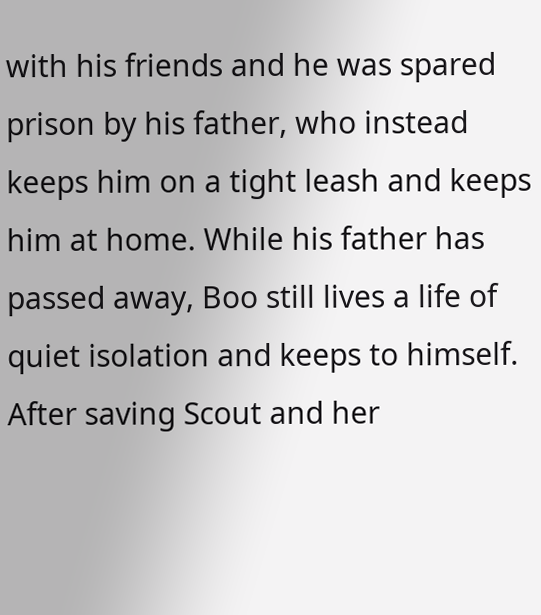with his friends and he was spared prison by his father, who instead keeps him on a tight leash and keeps him at home. While his father has passed away, Boo still lives a life of quiet isolation and keeps to himself. After saving Scout and her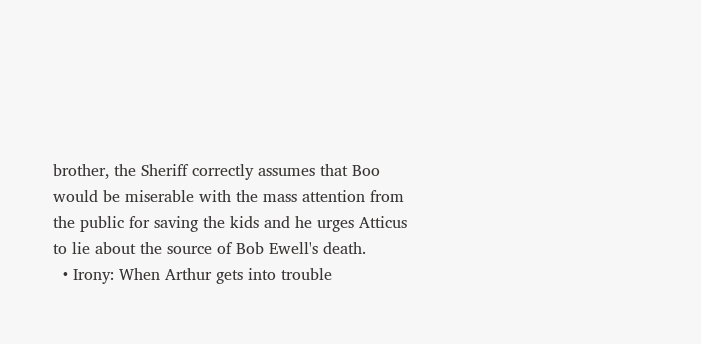brother, the Sheriff correctly assumes that Boo would be miserable with the mass attention from the public for saving the kids and he urges Atticus to lie about the source of Bob Ewell's death.
  • Irony: When Arthur gets into trouble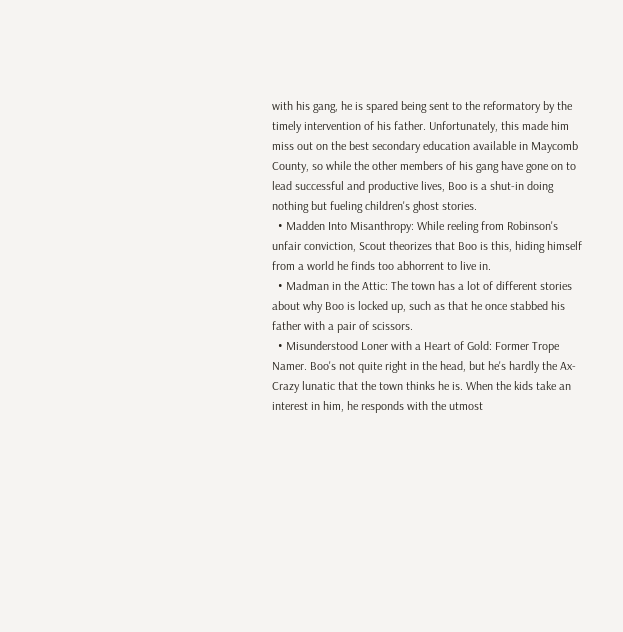with his gang, he is spared being sent to the reformatory by the timely intervention of his father. Unfortunately, this made him miss out on the best secondary education available in Maycomb County, so while the other members of his gang have gone on to lead successful and productive lives, Boo is a shut-in doing nothing but fueling children's ghost stories.
  • Madden Into Misanthropy: While reeling from Robinson's unfair conviction, Scout theorizes that Boo is this, hiding himself from a world he finds too abhorrent to live in.
  • Madman in the Attic: The town has a lot of different stories about why Boo is locked up, such as that he once stabbed his father with a pair of scissors.
  • Misunderstood Loner with a Heart of Gold: Former Trope Namer. Boo's not quite right in the head, but he's hardly the Ax-Crazy lunatic that the town thinks he is. When the kids take an interest in him, he responds with the utmost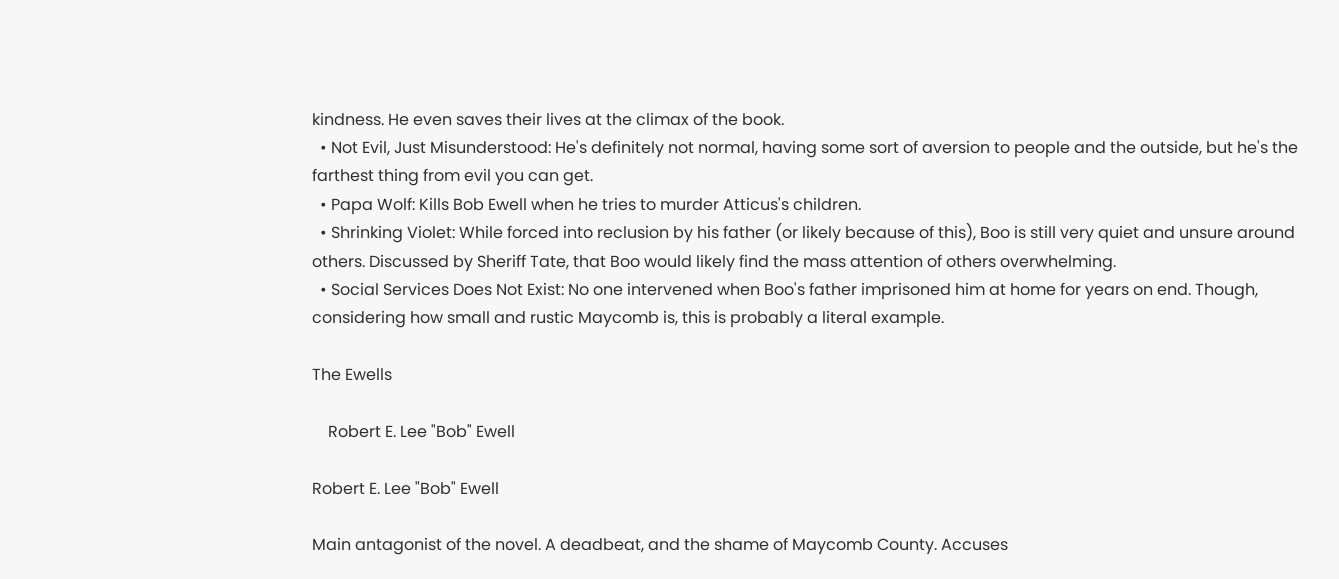kindness. He even saves their lives at the climax of the book.
  • Not Evil, Just Misunderstood: He's definitely not normal, having some sort of aversion to people and the outside, but he's the farthest thing from evil you can get.
  • Papa Wolf: Kills Bob Ewell when he tries to murder Atticus's children.
  • Shrinking Violet: While forced into reclusion by his father (or likely because of this), Boo is still very quiet and unsure around others. Discussed by Sheriff Tate, that Boo would likely find the mass attention of others overwhelming.
  • Social Services Does Not Exist: No one intervened when Boo's father imprisoned him at home for years on end. Though, considering how small and rustic Maycomb is, this is probably a literal example.

The Ewells

    Robert E. Lee "Bob" Ewell

Robert E. Lee "Bob" Ewell

Main antagonist of the novel. A deadbeat, and the shame of Maycomb County. Accuses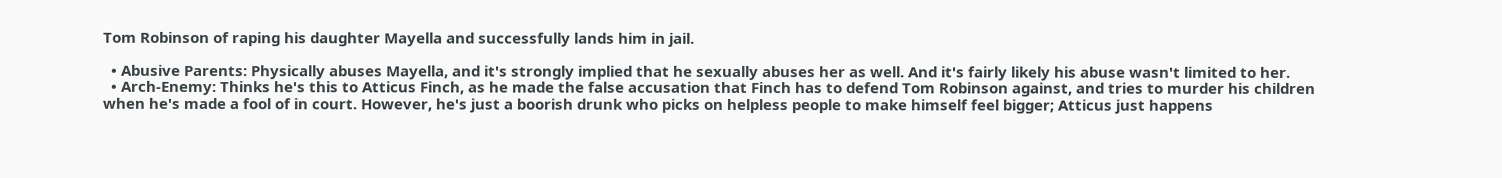Tom Robinson of raping his daughter Mayella and successfully lands him in jail.

  • Abusive Parents: Physically abuses Mayella, and it's strongly implied that he sexually abuses her as well. And it's fairly likely his abuse wasn't limited to her.
  • Arch-Enemy: Thinks he's this to Atticus Finch, as he made the false accusation that Finch has to defend Tom Robinson against, and tries to murder his children when he's made a fool of in court. However, he's just a boorish drunk who picks on helpless people to make himself feel bigger; Atticus just happens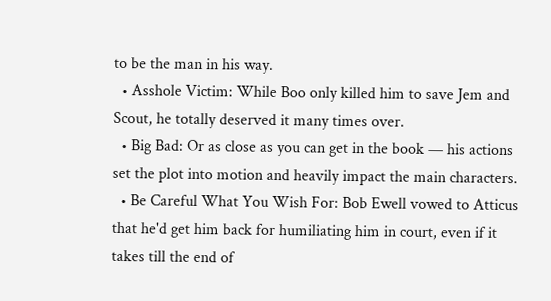to be the man in his way.
  • Asshole Victim: While Boo only killed him to save Jem and Scout, he totally deserved it many times over.
  • Big Bad: Or as close as you can get in the book — his actions set the plot into motion and heavily impact the main characters.
  • Be Careful What You Wish For: Bob Ewell vowed to Atticus that he'd get him back for humiliating him in court, even if it takes till the end of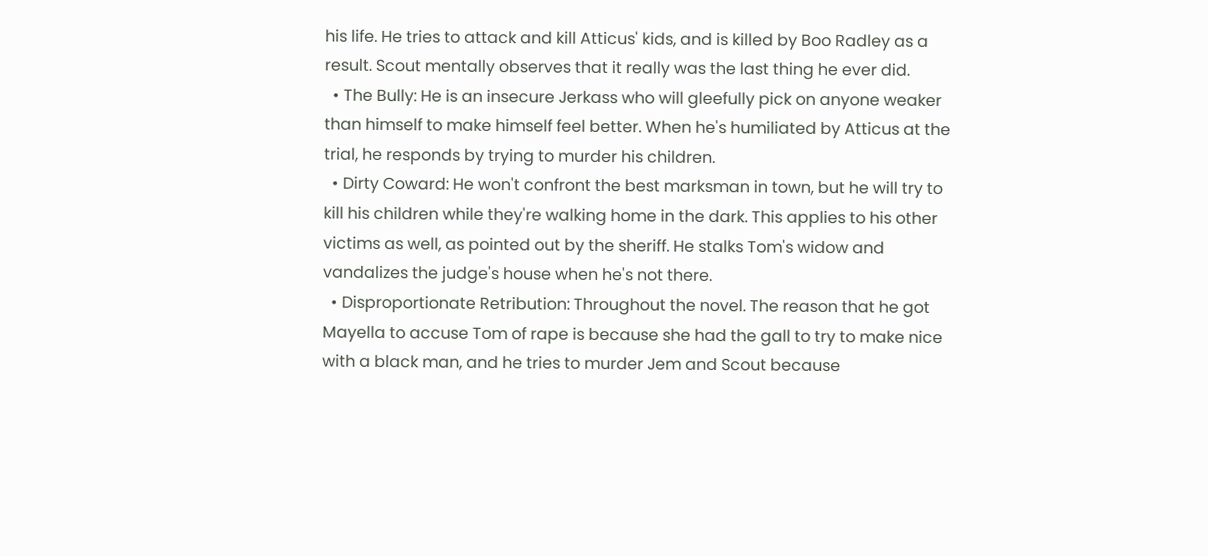his life. He tries to attack and kill Atticus' kids, and is killed by Boo Radley as a result. Scout mentally observes that it really was the last thing he ever did.
  • The Bully: He is an insecure Jerkass who will gleefully pick on anyone weaker than himself to make himself feel better. When he's humiliated by Atticus at the trial, he responds by trying to murder his children.
  • Dirty Coward: He won't confront the best marksman in town, but he will try to kill his children while they're walking home in the dark. This applies to his other victims as well, as pointed out by the sheriff. He stalks Tom's widow and vandalizes the judge's house when he's not there.
  • Disproportionate Retribution: Throughout the novel. The reason that he got Mayella to accuse Tom of rape is because she had the gall to try to make nice with a black man, and he tries to murder Jem and Scout because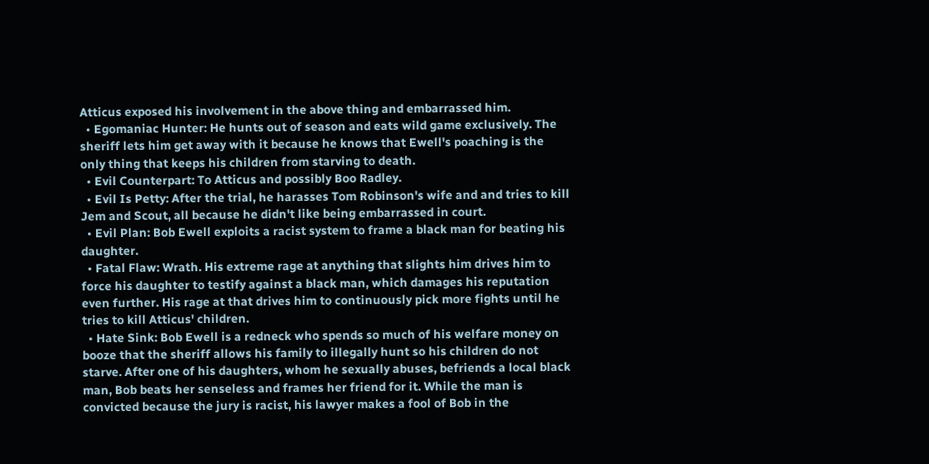Atticus exposed his involvement in the above thing and embarrassed him.
  • Egomaniac Hunter: He hunts out of season and eats wild game exclusively. The sheriff lets him get away with it because he knows that Ewell's poaching is the only thing that keeps his children from starving to death.
  • Evil Counterpart: To Atticus and possibly Boo Radley.
  • Evil Is Petty: After the trial, he harasses Tom Robinson's wife and and tries to kill Jem and Scout, all because he didn't like being embarrassed in court.
  • Evil Plan: Bob Ewell exploits a racist system to frame a black man for beating his daughter.
  • Fatal Flaw: Wrath. His extreme rage at anything that slights him drives him to force his daughter to testify against a black man, which damages his reputation even further. His rage at that drives him to continuously pick more fights until he tries to kill Atticus' children.
  • Hate Sink: Bob Ewell is a redneck who spends so much of his welfare money on booze that the sheriff allows his family to illegally hunt so his children do not starve. After one of his daughters, whom he sexually abuses, befriends a local black man, Bob beats her senseless and frames her friend for it. While the man is convicted because the jury is racist, his lawyer makes a fool of Bob in the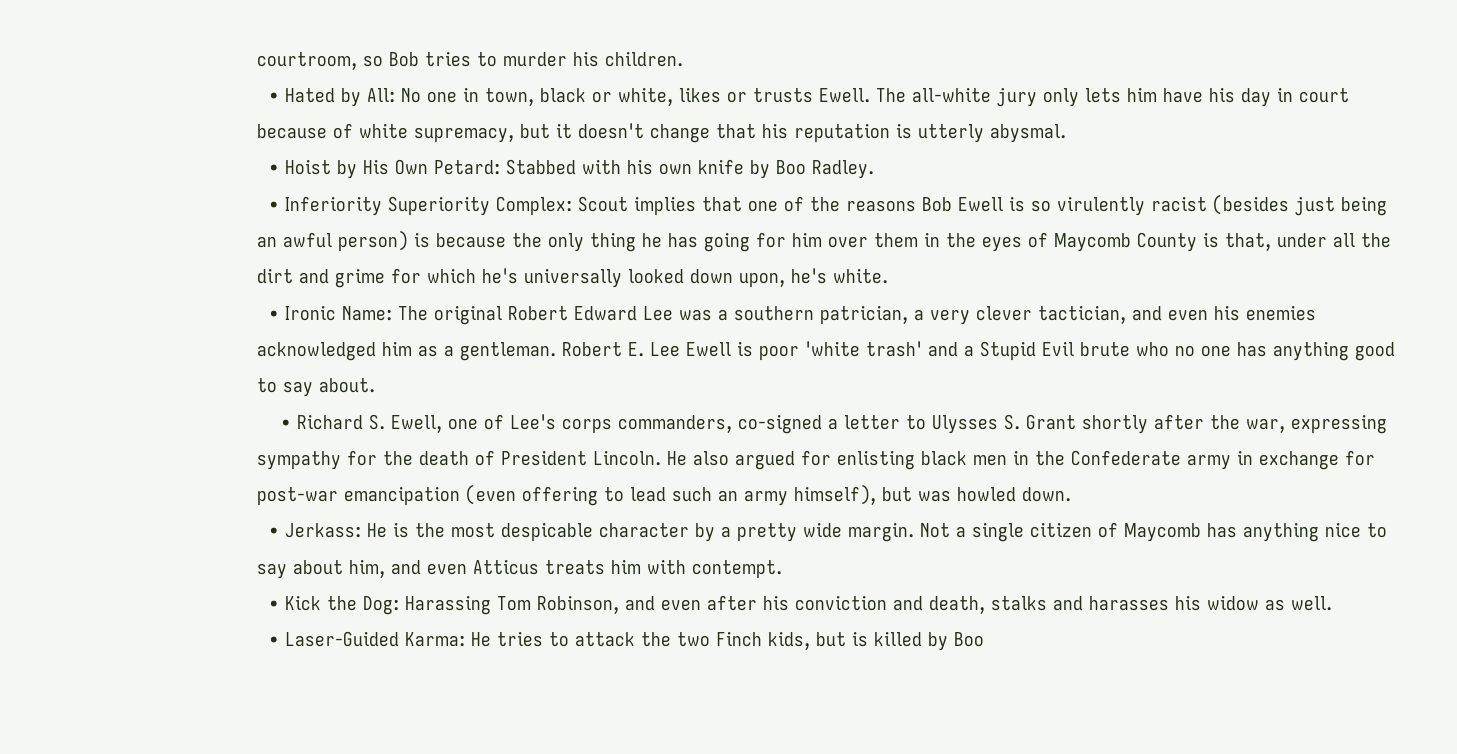courtroom, so Bob tries to murder his children.
  • Hated by All: No one in town, black or white, likes or trusts Ewell. The all-white jury only lets him have his day in court because of white supremacy, but it doesn't change that his reputation is utterly abysmal.
  • Hoist by His Own Petard: Stabbed with his own knife by Boo Radley.
  • Inferiority Superiority Complex: Scout implies that one of the reasons Bob Ewell is so virulently racist (besides just being an awful person) is because the only thing he has going for him over them in the eyes of Maycomb County is that, under all the dirt and grime for which he's universally looked down upon, he's white.
  • Ironic Name: The original Robert Edward Lee was a southern patrician, a very clever tactician, and even his enemies acknowledged him as a gentleman. Robert E. Lee Ewell is poor 'white trash' and a Stupid Evil brute who no one has anything good to say about.
    • Richard S. Ewell, one of Lee's corps commanders, co-signed a letter to Ulysses S. Grant shortly after the war, expressing sympathy for the death of President Lincoln. He also argued for enlisting black men in the Confederate army in exchange for post-war emancipation (even offering to lead such an army himself), but was howled down.
  • Jerkass: He is the most despicable character by a pretty wide margin. Not a single citizen of Maycomb has anything nice to say about him, and even Atticus treats him with contempt.
  • Kick the Dog: Harassing Tom Robinson, and even after his conviction and death, stalks and harasses his widow as well.
  • Laser-Guided Karma: He tries to attack the two Finch kids, but is killed by Boo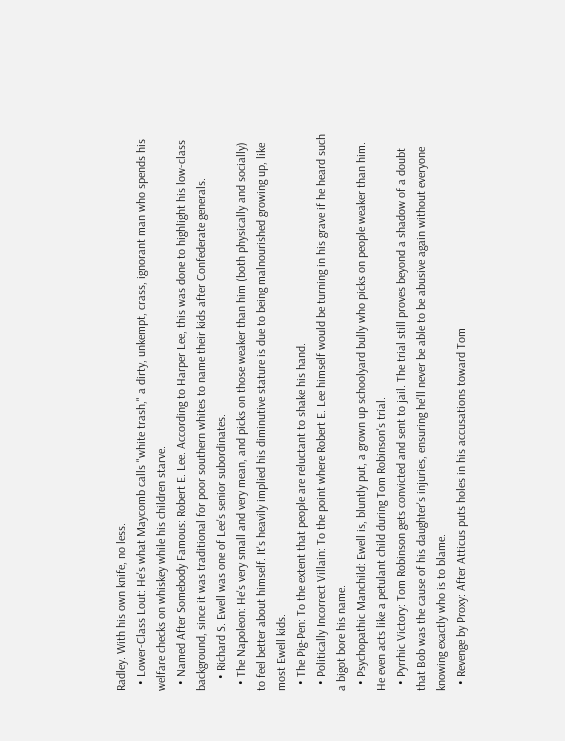Radley. With his own knife, no less.
  • Lower-Class Lout: He's what Maycomb calls "white trash," a dirty, unkempt, crass, ignorant man who spends his welfare checks on whiskey while his children starve.
  • Named After Somebody Famous: Robert E. Lee. According to Harper Lee, this was done to highlight his low-class background, since it was traditional for poor southern whites to name their kids after Confederate generals.
    • Richard S. Ewell was one of Lee's senior subordinates.
  • The Napoleon: He's very small and very mean, and picks on those weaker than him (both physically and socially) to feel better about himself. It's heavily implied his diminutive stature is due to being malnourished growing up, like most Ewell kids.
  • The Pig-Pen: To the extent that people are reluctant to shake his hand.
  • Politically Incorrect Villain: To the point where Robert E. Lee himself would be turning in his grave if he heard such a bigot bore his name.
  • Psychopathic Manchild: Ewell is, bluntly put, a grown up schoolyard bully who picks on people weaker than him. He even acts like a petulant child during Tom Robinson's trial.
  • Pyrrhic Victory: Tom Robinson gets convicted and sent to jail. The trial still proves beyond a shadow of a doubt that Bob was the cause of his daughter's injuries, ensuring he'll never be able to be abusive again without everyone knowing exactly who is to blame.
  • Revenge by Proxy: After Atticus puts holes in his accusations toward Tom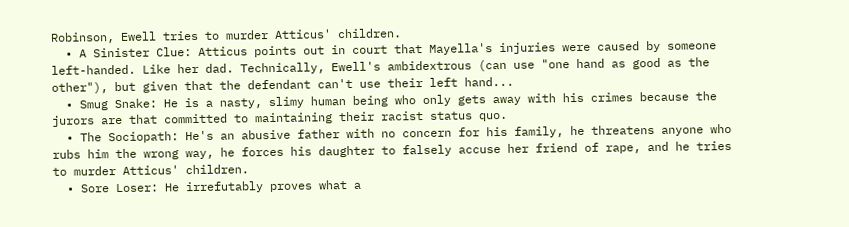Robinson, Ewell tries to murder Atticus' children.
  • A Sinister Clue: Atticus points out in court that Mayella's injuries were caused by someone left-handed. Like her dad. Technically, Ewell's ambidextrous (can use "one hand as good as the other"), but given that the defendant can't use their left hand...
  • Smug Snake: He is a nasty, slimy human being who only gets away with his crimes because the jurors are that committed to maintaining their racist status quo.
  • The Sociopath: He's an abusive father with no concern for his family, he threatens anyone who rubs him the wrong way, he forces his daughter to falsely accuse her friend of rape, and he tries to murder Atticus' children.
  • Sore Loser: He irrefutably proves what a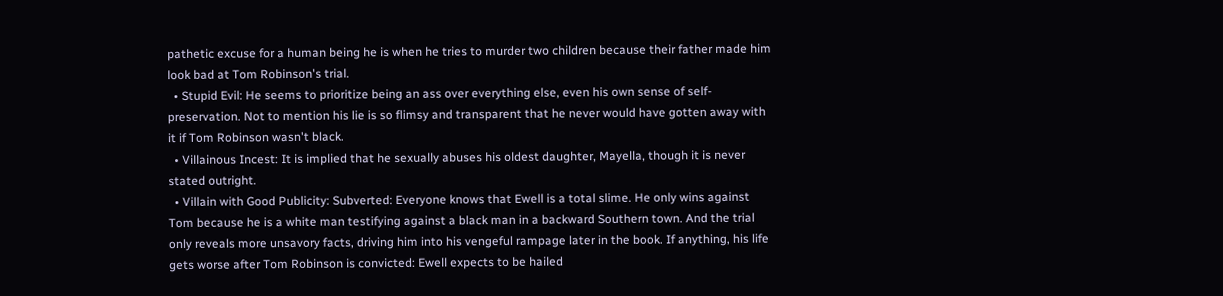pathetic excuse for a human being he is when he tries to murder two children because their father made him look bad at Tom Robinson's trial.
  • Stupid Evil: He seems to prioritize being an ass over everything else, even his own sense of self-preservation. Not to mention his lie is so flimsy and transparent that he never would have gotten away with it if Tom Robinson wasn't black.
  • Villainous Incest: It is implied that he sexually abuses his oldest daughter, Mayella, though it is never stated outright.
  • Villain with Good Publicity: Subverted: Everyone knows that Ewell is a total slime. He only wins against Tom because he is a white man testifying against a black man in a backward Southern town. And the trial only reveals more unsavory facts, driving him into his vengeful rampage later in the book. If anything, his life gets worse after Tom Robinson is convicted: Ewell expects to be hailed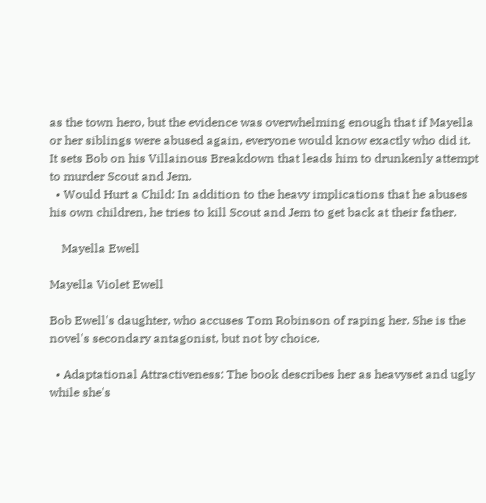as the town hero, but the evidence was overwhelming enough that if Mayella or her siblings were abused again, everyone would know exactly who did it. It sets Bob on his Villainous Breakdown that leads him to drunkenly attempt to murder Scout and Jem.
  • Would Hurt a Child: In addition to the heavy implications that he abuses his own children, he tries to kill Scout and Jem to get back at their father.

    Mayella Ewell

Mayella Violet Ewell

Bob Ewell's daughter, who accuses Tom Robinson of raping her. She is the novel's secondary antagonist, but not by choice.

  • Adaptational Attractiveness: The book describes her as heavyset and ugly while she's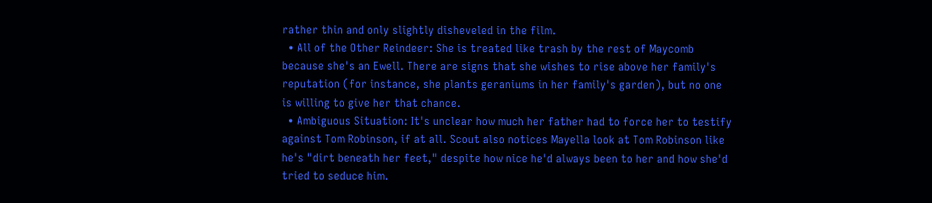rather thin and only slightly disheveled in the film.
  • All of the Other Reindeer: She is treated like trash by the rest of Maycomb because she's an Ewell. There are signs that she wishes to rise above her family's reputation (for instance, she plants geraniums in her family's garden), but no one is willing to give her that chance.
  • Ambiguous Situation: It's unclear how much her father had to force her to testify against Tom Robinson, if at all. Scout also notices Mayella look at Tom Robinson like he's "dirt beneath her feet," despite how nice he'd always been to her and how she'd tried to seduce him.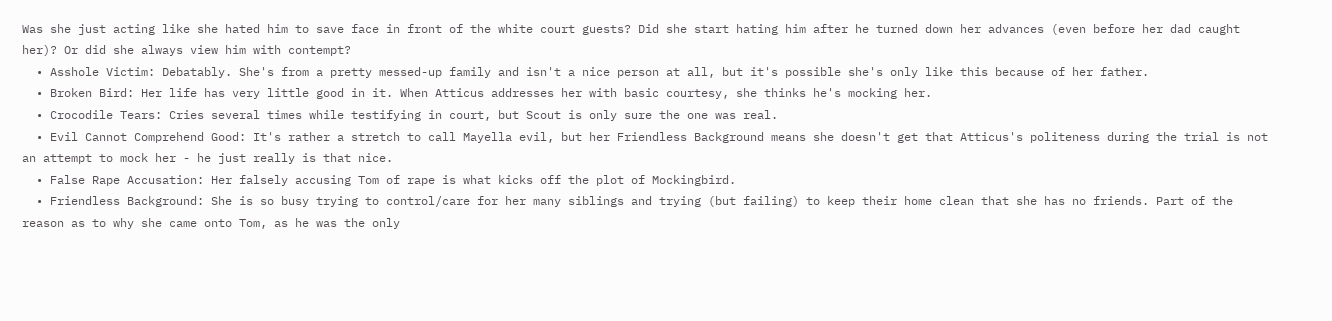Was she just acting like she hated him to save face in front of the white court guests? Did she start hating him after he turned down her advances (even before her dad caught her)? Or did she always view him with contempt?
  • Asshole Victim: Debatably. She's from a pretty messed-up family and isn't a nice person at all, but it's possible she's only like this because of her father.
  • Broken Bird: Her life has very little good in it. When Atticus addresses her with basic courtesy, she thinks he's mocking her.
  • Crocodile Tears: Cries several times while testifying in court, but Scout is only sure the one was real.
  • Evil Cannot Comprehend Good: It's rather a stretch to call Mayella evil, but her Friendless Background means she doesn't get that Atticus's politeness during the trial is not an attempt to mock her - he just really is that nice.
  • False Rape Accusation: Her falsely accusing Tom of rape is what kicks off the plot of Mockingbird.
  • Friendless Background: She is so busy trying to control/care for her many siblings and trying (but failing) to keep their home clean that she has no friends. Part of the reason as to why she came onto Tom, as he was the only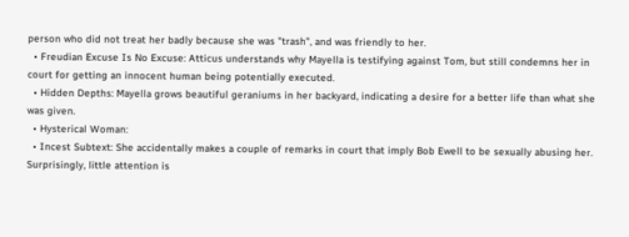person who did not treat her badly because she was "trash", and was friendly to her.
  • Freudian Excuse Is No Excuse: Atticus understands why Mayella is testifying against Tom, but still condemns her in court for getting an innocent human being potentially executed.
  • Hidden Depths: Mayella grows beautiful geraniums in her backyard, indicating a desire for a better life than what she was given.
  • Hysterical Woman:
  • Incest Subtext: She accidentally makes a couple of remarks in court that imply Bob Ewell to be sexually abusing her. Surprisingly, little attention is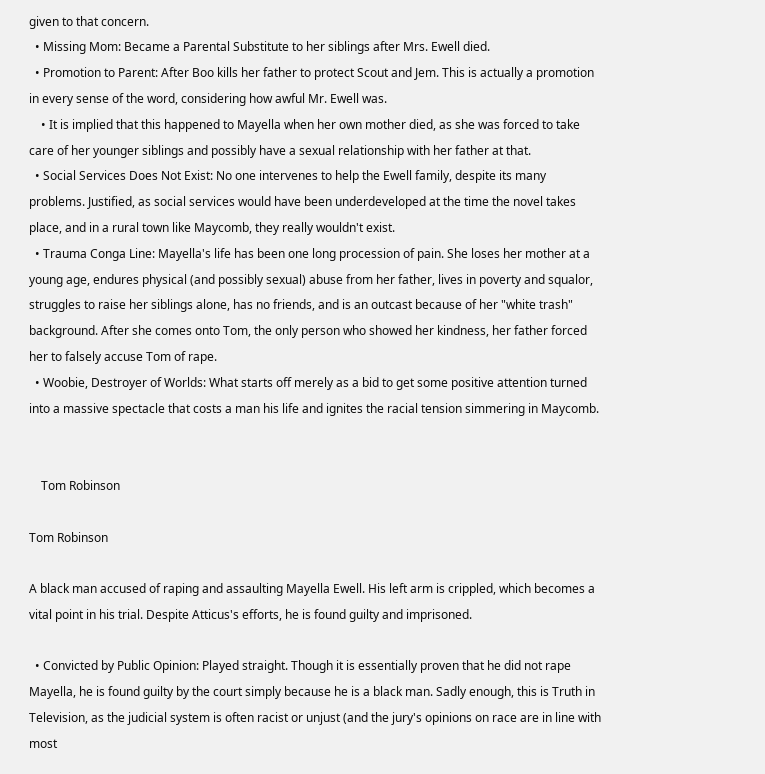given to that concern.
  • Missing Mom: Became a Parental Substitute to her siblings after Mrs. Ewell died.
  • Promotion to Parent: After Boo kills her father to protect Scout and Jem. This is actually a promotion in every sense of the word, considering how awful Mr. Ewell was.
    • It is implied that this happened to Mayella when her own mother died, as she was forced to take care of her younger siblings and possibly have a sexual relationship with her father at that.
  • Social Services Does Not Exist: No one intervenes to help the Ewell family, despite its many problems. Justified, as social services would have been underdeveloped at the time the novel takes place, and in a rural town like Maycomb, they really wouldn't exist.
  • Trauma Conga Line: Mayella's life has been one long procession of pain. She loses her mother at a young age, endures physical (and possibly sexual) abuse from her father, lives in poverty and squalor, struggles to raise her siblings alone, has no friends, and is an outcast because of her "white trash" background. After she comes onto Tom, the only person who showed her kindness, her father forced her to falsely accuse Tom of rape.
  • Woobie, Destroyer of Worlds: What starts off merely as a bid to get some positive attention turned into a massive spectacle that costs a man his life and ignites the racial tension simmering in Maycomb.


    Tom Robinson

Tom Robinson

A black man accused of raping and assaulting Mayella Ewell. His left arm is crippled, which becomes a vital point in his trial. Despite Atticus's efforts, he is found guilty and imprisoned.

  • Convicted by Public Opinion: Played straight. Though it is essentially proven that he did not rape Mayella, he is found guilty by the court simply because he is a black man. Sadly enough, this is Truth in Television, as the judicial system is often racist or unjust (and the jury's opinions on race are in line with most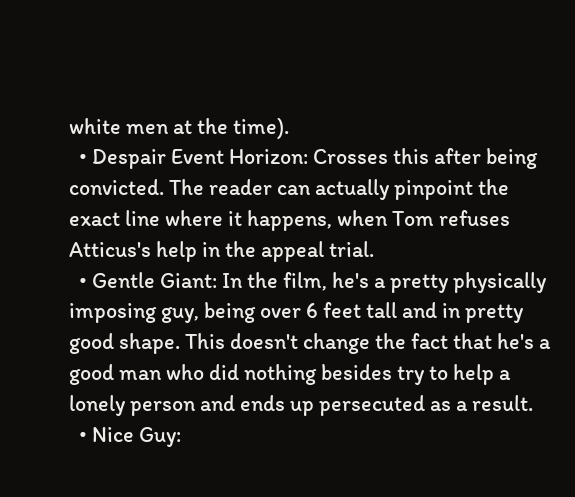white men at the time).
  • Despair Event Horizon: Crosses this after being convicted. The reader can actually pinpoint the exact line where it happens, when Tom refuses Atticus's help in the appeal trial.
  • Gentle Giant: In the film, he's a pretty physically imposing guy, being over 6 feet tall and in pretty good shape. This doesn't change the fact that he's a good man who did nothing besides try to help a lonely person and ends up persecuted as a result.
  • Nice Guy: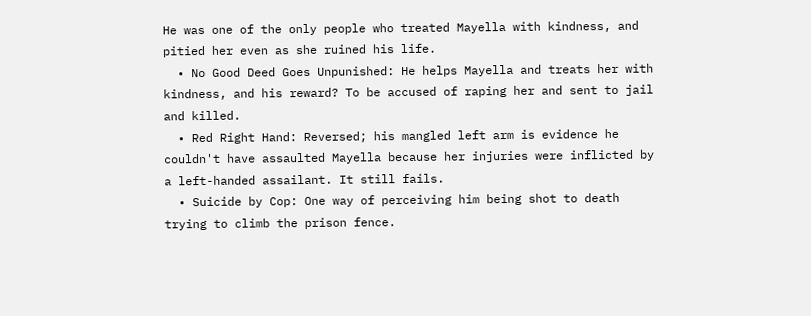He was one of the only people who treated Mayella with kindness, and pitied her even as she ruined his life.
  • No Good Deed Goes Unpunished: He helps Mayella and treats her with kindness, and his reward? To be accused of raping her and sent to jail and killed.
  • Red Right Hand: Reversed; his mangled left arm is evidence he couldn't have assaulted Mayella because her injuries were inflicted by a left-handed assailant. It still fails.
  • Suicide by Cop: One way of perceiving him being shot to death trying to climb the prison fence.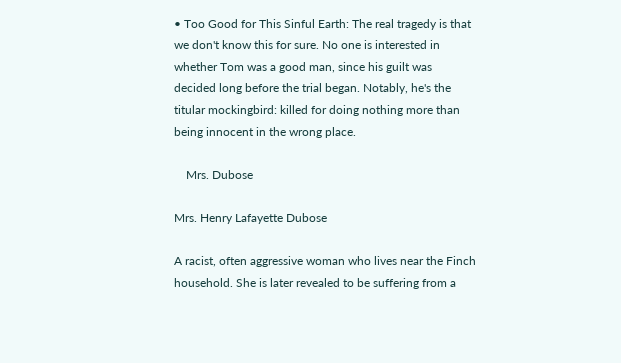• Too Good for This Sinful Earth: The real tragedy is that we don't know this for sure. No one is interested in whether Tom was a good man, since his guilt was decided long before the trial began. Notably, he's the titular mockingbird: killed for doing nothing more than being innocent in the wrong place.

    Mrs. Dubose

Mrs. Henry Lafayette Dubose

A racist, often aggressive woman who lives near the Finch household. She is later revealed to be suffering from a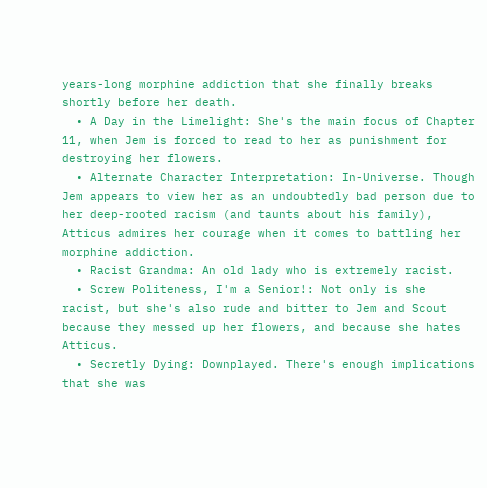years-long morphine addiction that she finally breaks shortly before her death.
  • A Day in the Limelight: She's the main focus of Chapter 11, when Jem is forced to read to her as punishment for destroying her flowers.
  • Alternate Character Interpretation: In-Universe. Though Jem appears to view her as an undoubtedly bad person due to her deep-rooted racism (and taunts about his family), Atticus admires her courage when it comes to battling her morphine addiction.
  • Racist Grandma: An old lady who is extremely racist.
  • Screw Politeness, I'm a Senior!: Not only is she racist, but she's also rude and bitter to Jem and Scout because they messed up her flowers, and because she hates Atticus.
  • Secretly Dying: Downplayed. There's enough implications that she was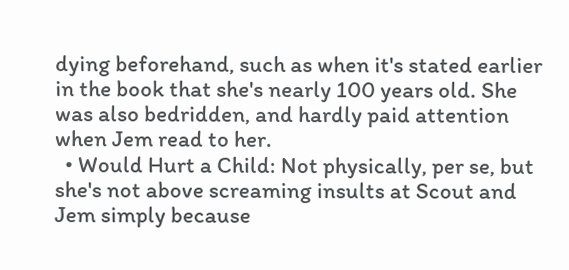dying beforehand, such as when it's stated earlier in the book that she's nearly 100 years old. She was also bedridden, and hardly paid attention when Jem read to her.
  • Would Hurt a Child: Not physically, per se, but she's not above screaming insults at Scout and Jem simply because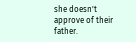she doesn't approve of their father.